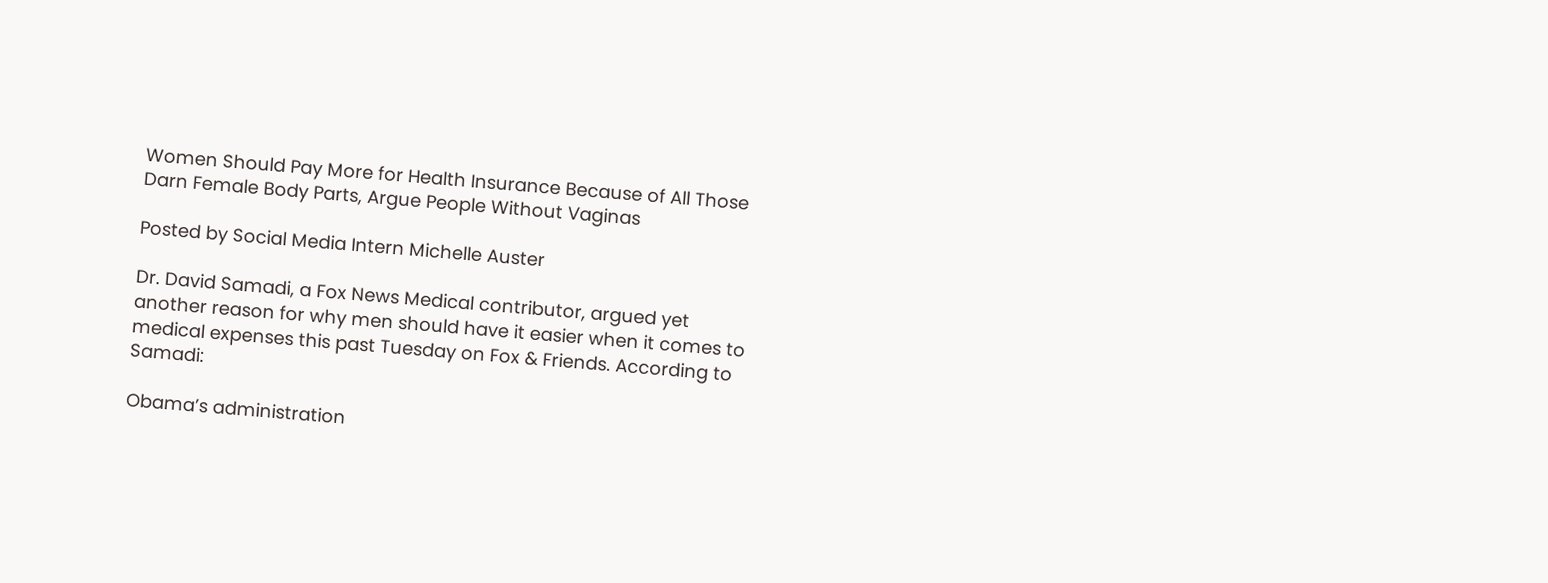Women Should Pay More for Health Insurance Because of All Those Darn Female Body Parts, Argue People Without Vaginas

Posted by Social Media Intern Michelle Auster

Dr. David Samadi, a Fox News Medical contributor, argued yet another reason for why men should have it easier when it comes to medical expenses this past Tuesday on Fox & Friends. According to Samadi:

Obama’s administration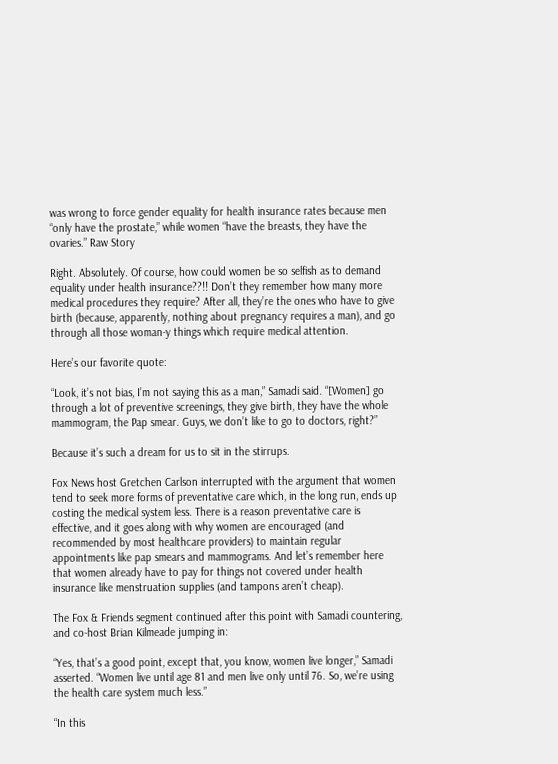was wrong to force gender equality for health insurance rates because men “only have the prostate,” while women “have the breasts, they have the ovaries.” Raw Story

Right. Absolutely. Of course, how could women be so selfish as to demand equality under health insurance??!! Don’t they remember how many more medical procedures they require? After all, they’re the ones who have to give birth (because, apparently, nothing about pregnancy requires a man), and go through all those woman-y things which require medical attention.

Here’s our favorite quote:

“Look, it’s not bias, I’m not saying this as a man,” Samadi said. “[Women] go through a lot of preventive screenings, they give birth, they have the whole mammogram, the Pap smear. Guys, we don’t like to go to doctors, right?”

Because it’s such a dream for us to sit in the stirrups.

Fox News host Gretchen Carlson interrupted with the argument that women tend to seek more forms of preventative care which, in the long run, ends up costing the medical system less. There is a reason preventative care is effective, and it goes along with why women are encouraged (and recommended by most healthcare providers) to maintain regular appointments like pap smears and mammograms. And let’s remember here that women already have to pay for things not covered under health insurance like menstruation supplies (and tampons aren’t cheap).

The Fox & Friends segment continued after this point with Samadi countering, and co-host Brian Kilmeade jumping in:

“Yes, that’s a good point, except that, you know, women live longer,” Samadi asserted. “Women live until age 81 and men live only until 76. So, we’re using the health care system much less.”

“In this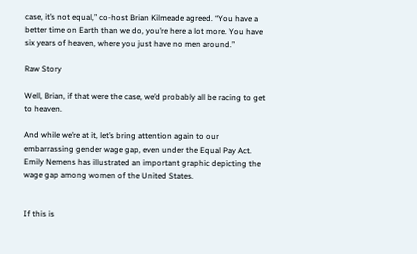case, it’s not equal,” co-host Brian Kilmeade agreed. “You have a better time on Earth than we do, you’re here a lot more. You have six years of heaven, where you just have no men around.”

Raw Story

Well, Brian, if that were the case, we’d probably all be racing to get to heaven.

And while we’re at it, let’s bring attention again to our embarrassing gender wage gap, even under the Equal Pay Act. Emily Nemens has illustrated an important graphic depicting the wage gap among women of the United States.


If this is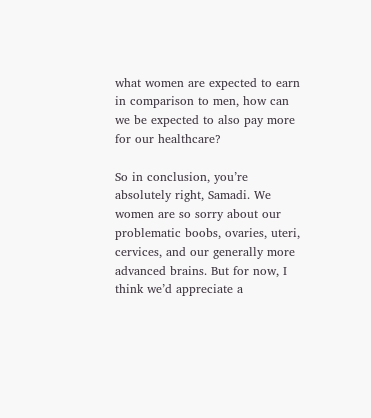what women are expected to earn in comparison to men, how can we be expected to also pay more for our healthcare?

So in conclusion, you’re absolutely right, Samadi. We women are so sorry about our problematic boobs, ovaries, uteri, cervices, and our generally more advanced brains. But for now, I think we’d appreciate a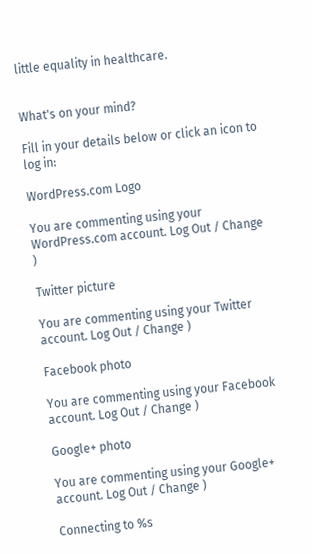little equality in healthcare.


What's on your mind?

Fill in your details below or click an icon to log in:

WordPress.com Logo

You are commenting using your WordPress.com account. Log Out / Change )

Twitter picture

You are commenting using your Twitter account. Log Out / Change )

Facebook photo

You are commenting using your Facebook account. Log Out / Change )

Google+ photo

You are commenting using your Google+ account. Log Out / Change )

Connecting to %s